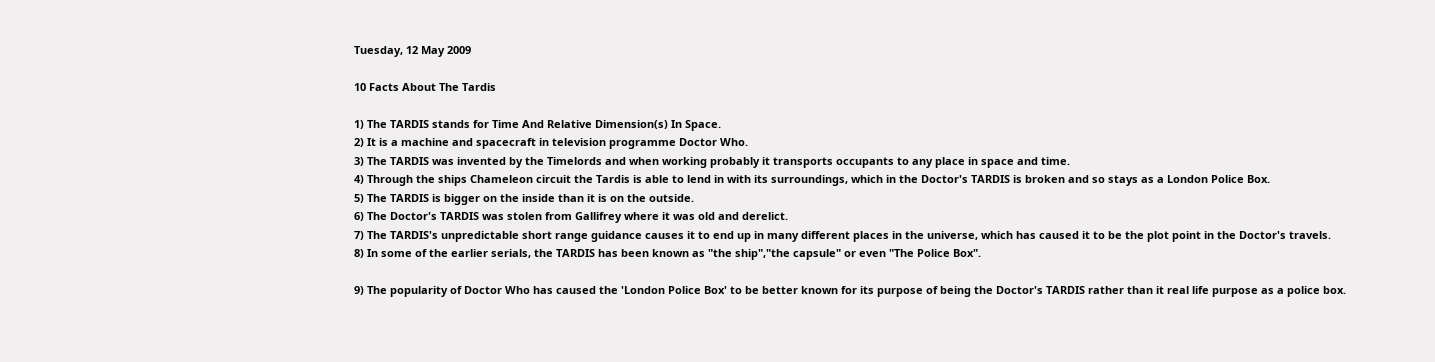Tuesday, 12 May 2009

10 Facts About The Tardis

1) The TARDIS stands for Time And Relative Dimension(s) In Space.
2) It is a machine and spacecraft in television programme Doctor Who.
3) The TARDIS was invented by the Timelords and when working probably it transports occupants to any place in space and time.
4) Through the ships Chameleon circuit the Tardis is able to lend in with its surroundings, which in the Doctor's TARDIS is broken and so stays as a London Police Box.
5) The TARDIS is bigger on the inside than it is on the outside.
6) The Doctor's TARDIS was stolen from Gallifrey where it was old and derelict.
7) The TARDIS's unpredictable short range guidance causes it to end up in many different places in the universe, which has caused it to be the plot point in the Doctor's travels.
8) In some of the earlier serials, the TARDIS has been known as "the ship","the capsule" or even "The Police Box".

9) The popularity of Doctor Who has caused the 'London Police Box' to be better known for its purpose of being the Doctor's TARDIS rather than it real life purpose as a police box.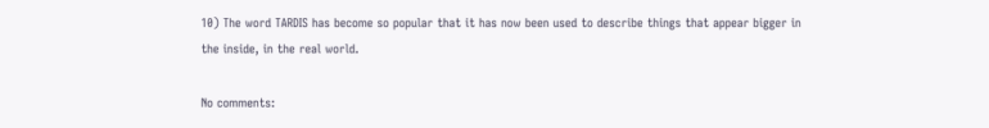10) The word TARDIS has become so popular that it has now been used to describe things that appear bigger in the inside, in the real world.

No comments: